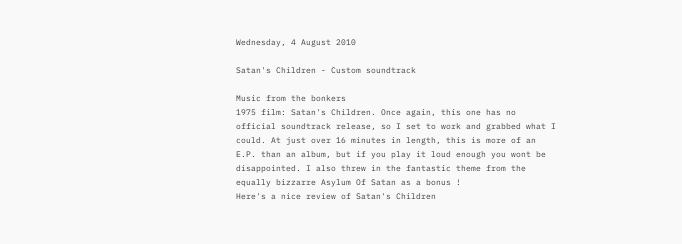Wednesday, 4 August 2010

Satan's Children - Custom soundtrack

Music from the bonkers
1975 film: Satan's Children. Once again, this one has no official soundtrack release, so I set to work and grabbed what I could. At just over 16 minutes in length, this is more of an E.P. than an album, but if you play it loud enough you wont be disappointed. I also threw in the fantastic theme from the equally bizzarre Asylum Of Satan as a bonus !
Here's a nice review of Satan's Children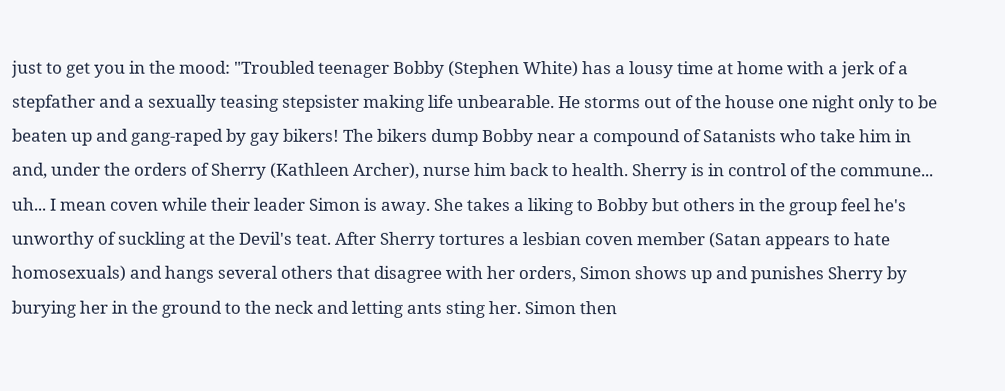just to get you in the mood: "Troubled teenager Bobby (Stephen White) has a lousy time at home with a jerk of a stepfather and a sexually teasing stepsister making life unbearable. He storms out of the house one night only to be beaten up and gang-raped by gay bikers! The bikers dump Bobby near a compound of Satanists who take him in and, under the orders of Sherry (Kathleen Archer), nurse him back to health. Sherry is in control of the commune... uh... I mean coven while their leader Simon is away. She takes a liking to Bobby but others in the group feel he's unworthy of suckling at the Devil's teat. After Sherry tortures a lesbian coven member (Satan appears to hate homosexuals) and hangs several others that disagree with her orders, Simon shows up and punishes Sherry by burying her in the ground to the neck and letting ants sting her. Simon then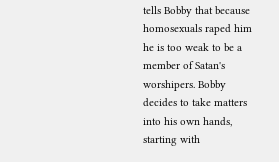tells Bobby that because homosexuals raped him he is too weak to be a member of Satan's worshipers. Bobby decides to take matters into his own hands, starting with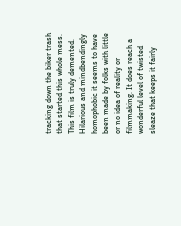tracking down the biker trash that started this whole mess. This film is truly demented. Hilarious and mindbendingly homophobic it seems to have been made by folks with little or no idea of reality or filmmaking. It does reach a wonderful level of twisted sleaze that keeps it fairly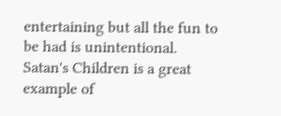entertaining but all the fun to be had is unintentional. Satan's Children is a great example of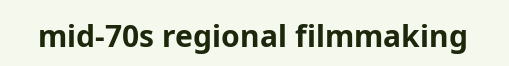mid-70s regional filmmaking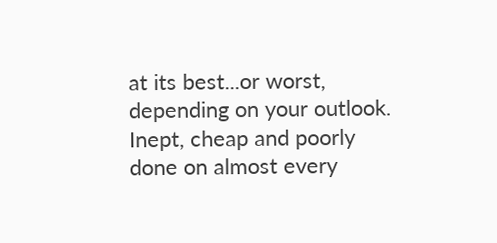at its best...or worst, depending on your outlook. Inept, cheap and poorly done on almost every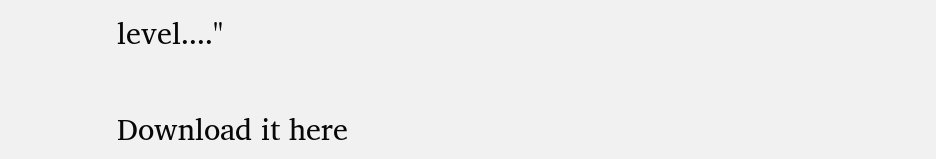level...."

Download it here